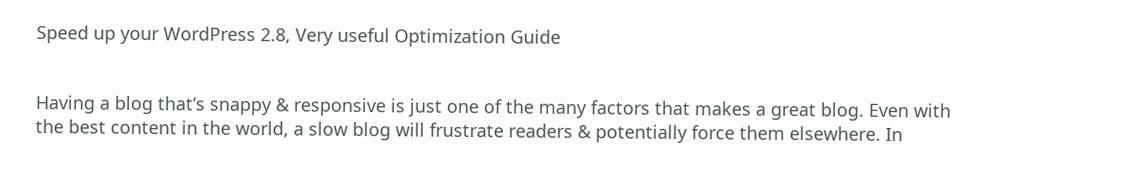Speed up your WordPress 2.8, Very useful Optimization Guide


Having a blog that’s snappy & responsive is just one of the many factors that makes a great blog. Even with the best content in the world, a slow blog will frustrate readers & potentially force them elsewhere. In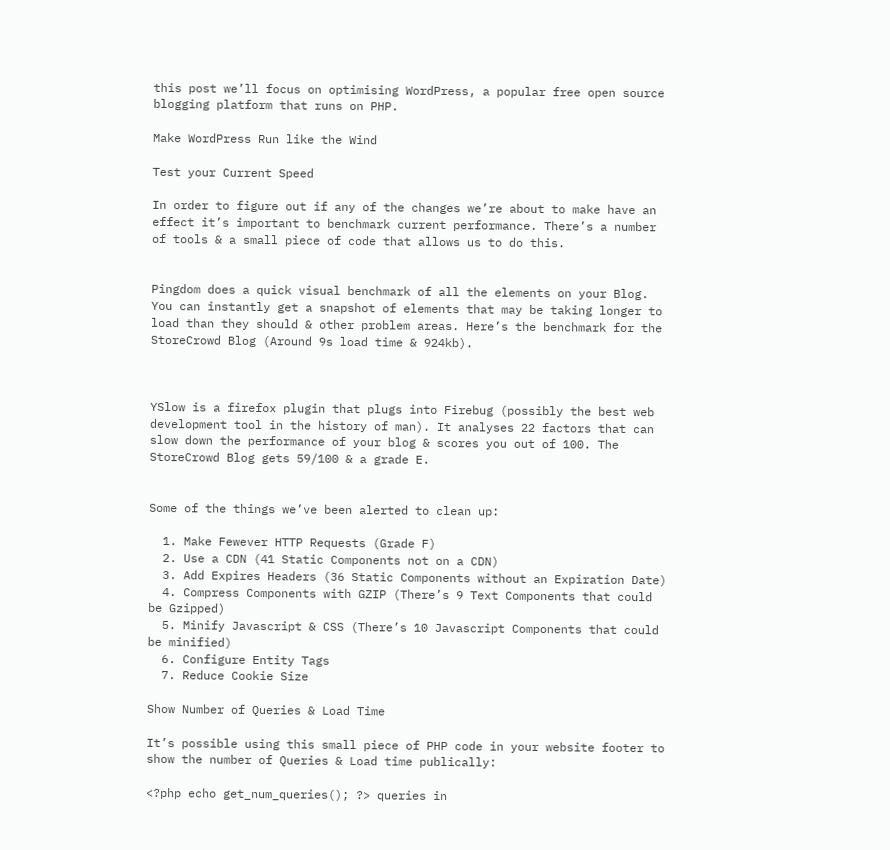this post we’ll focus on optimising WordPress, a popular free open source blogging platform that runs on PHP.

Make WordPress Run like the Wind

Test your Current Speed

In order to figure out if any of the changes we’re about to make have an effect it’s important to benchmark current performance. There’s a number of tools & a small piece of code that allows us to do this.


Pingdom does a quick visual benchmark of all the elements on your Blog. You can instantly get a snapshot of elements that may be taking longer to load than they should & other problem areas. Here’s the benchmark for the StoreCrowd Blog (Around 9s load time & 924kb).



YSlow is a firefox plugin that plugs into Firebug (possibly the best web development tool in the history of man). It analyses 22 factors that can slow down the performance of your blog & scores you out of 100. The StoreCrowd Blog gets 59/100 & a grade E.


Some of the things we’ve been alerted to clean up:

  1. Make Fewever HTTP Requests (Grade F)
  2. Use a CDN (41 Static Components not on a CDN)
  3. Add Expires Headers (36 Static Components without an Expiration Date)
  4. Compress Components with GZIP (There’s 9 Text Components that could be Gzipped)
  5. Minify Javascript & CSS (There’s 10 Javascript Components that could be minified)
  6. Configure Entity Tags
  7. Reduce Cookie Size

Show Number of Queries & Load Time

It’s possible using this small piece of PHP code in your website footer to show the number of Queries & Load time publically:

<?php echo get_num_queries(); ?> queries in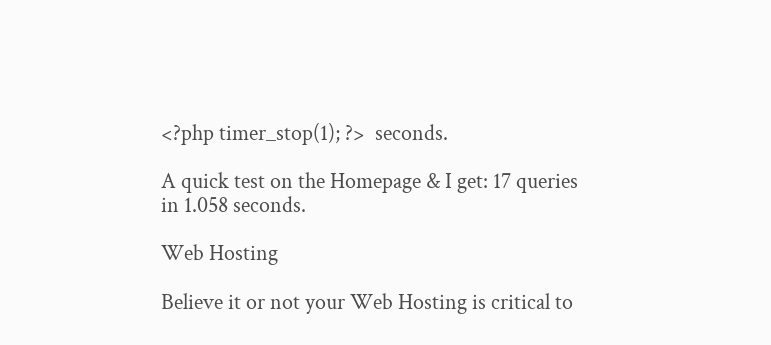<?php timer_stop(1); ?>  seconds.

A quick test on the Homepage & I get: 17 queries in 1.058 seconds.

Web Hosting

Believe it or not your Web Hosting is critical to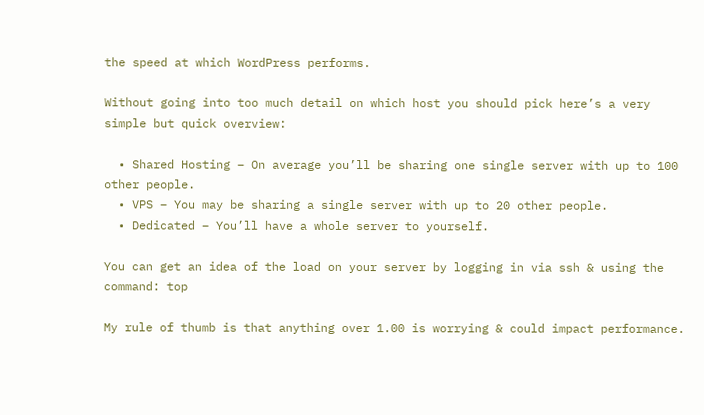the speed at which WordPress performs.

Without going into too much detail on which host you should pick here’s a very simple but quick overview:

  • Shared Hosting – On average you’ll be sharing one single server with up to 100 other people.
  • VPS – You may be sharing a single server with up to 20 other people.
  • Dedicated – You’ll have a whole server to yourself.

You can get an idea of the load on your server by logging in via ssh & using the command: top

My rule of thumb is that anything over 1.00 is worrying & could impact performance.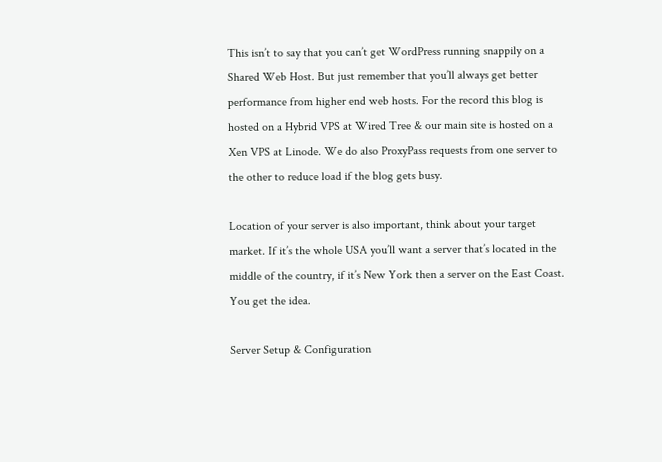This isn’t to say that you can’t get WordPress running snappily on a Shared Web Host. But just remember that you’ll always get better performance from higher end web hosts. For the record this blog is hosted on a Hybrid VPS at Wired Tree & our main site is hosted on a Xen VPS at Linode. We do also ProxyPass requests from one server to the other to reduce load if the blog gets busy.

Location of your server is also important, think about your target market. If it’s the whole USA you’ll want a server that’s located in the middle of the country, if it’s New York then a server on the East Coast. You get the idea.

Server Setup & Configuration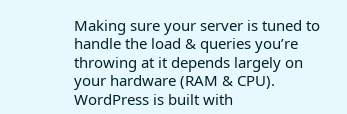Making sure your server is tuned to handle the load & queries you’re throwing at it depends largely on your hardware (RAM & CPU). WordPress is built with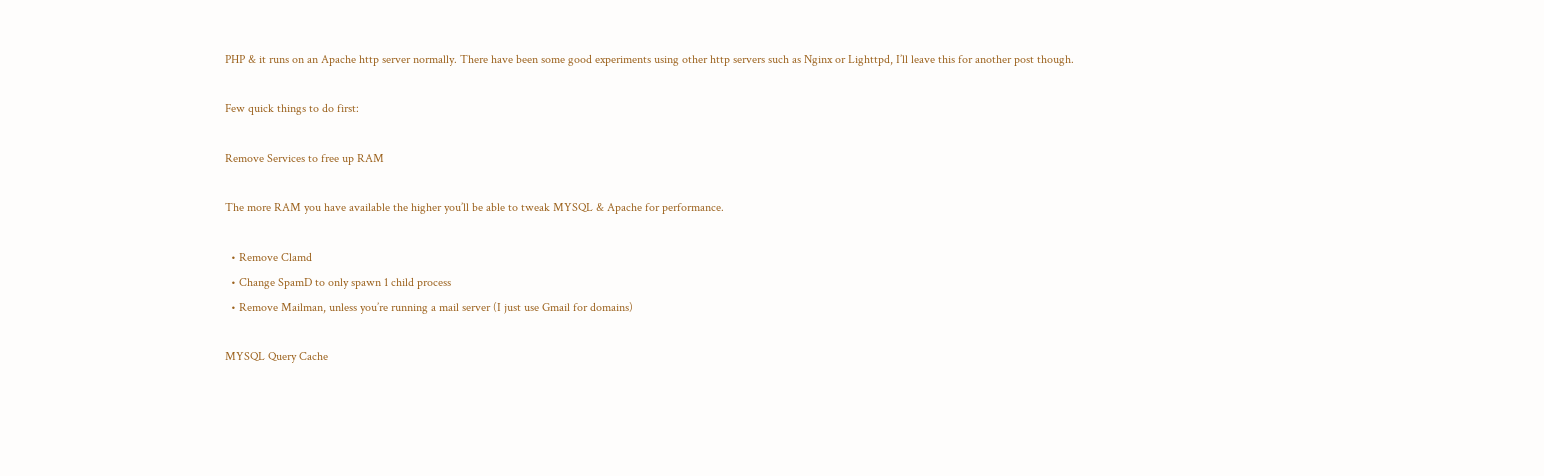PHP & it runs on an Apache http server normally. There have been some good experiments using other http servers such as Nginx or Lighttpd, I’ll leave this for another post though.

Few quick things to do first:

Remove Services to free up RAM

The more RAM you have available the higher you’ll be able to tweak MYSQL & Apache for performance.

  • Remove Clamd
  • Change SpamD to only spawn 1 child process
  • Remove Mailman, unless you’re running a mail server (I just use Gmail for domains)

MYSQL Query Cache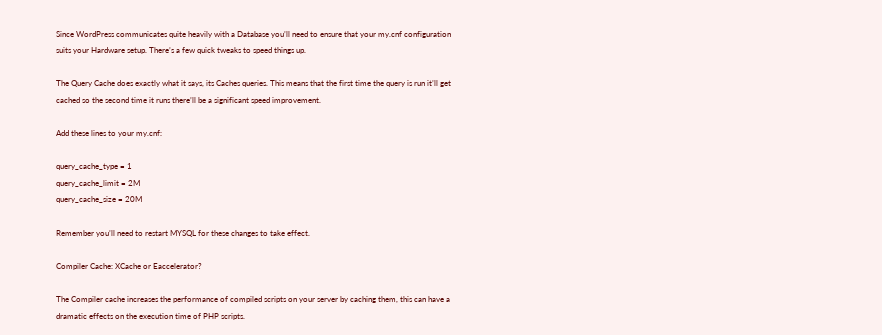Since WordPress communicates quite heavily with a Database you’ll need to ensure that your my.cnf configuration suits your Hardware setup. There’s a few quick tweaks to speed things up.

The Query Cache does exactly what it says, its Caches queries. This means that the first time the query is run it’ll get cached so the second time it runs there’ll be a significant speed improvement.

Add these lines to your my.cnf:

query_cache_type = 1
query_cache_limit = 2M
query_cache_size = 20M

Remember you’ll need to restart MYSQL for these changes to take effect.

Compiler Cache: XCache or Eaccelerator?

The Compiler cache increases the performance of compiled scripts on your server by caching them, this can have a dramatic effects on the execution time of PHP scripts.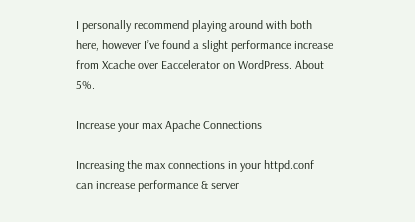I personally recommend playing around with both here, however I’ve found a slight performance increase from Xcache over Eaccelerator on WordPress. About 5%.

Increase your max Apache Connections

Increasing the max connections in your httpd.conf can increase performance & server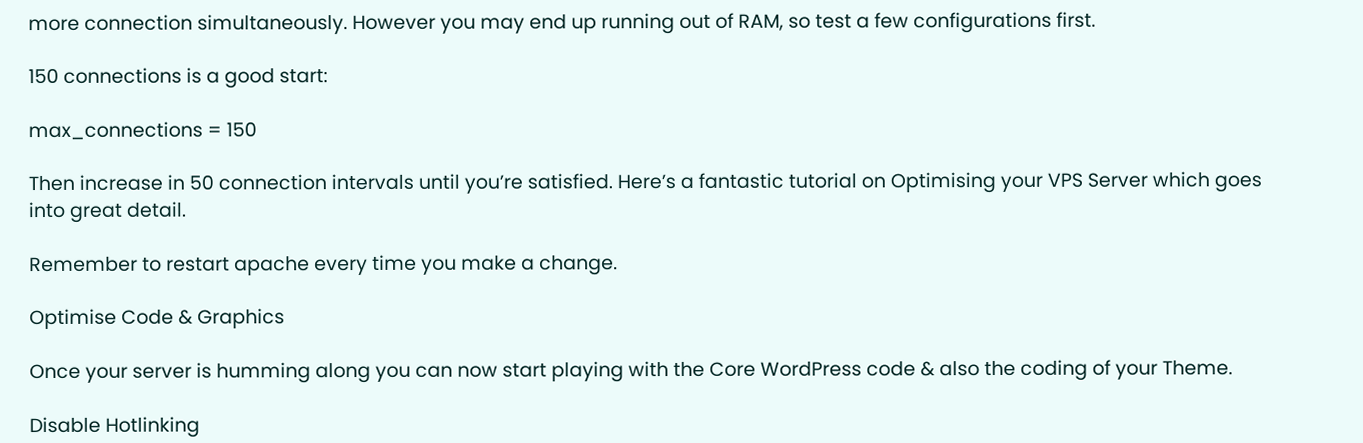more connection simultaneously. However you may end up running out of RAM, so test a few configurations first.

150 connections is a good start:

max_connections = 150

Then increase in 50 connection intervals until you’re satisfied. Here’s a fantastic tutorial on Optimising your VPS Server which goes into great detail.

Remember to restart apache every time you make a change.

Optimise Code & Graphics

Once your server is humming along you can now start playing with the Core WordPress code & also the coding of your Theme.

Disable Hotlinking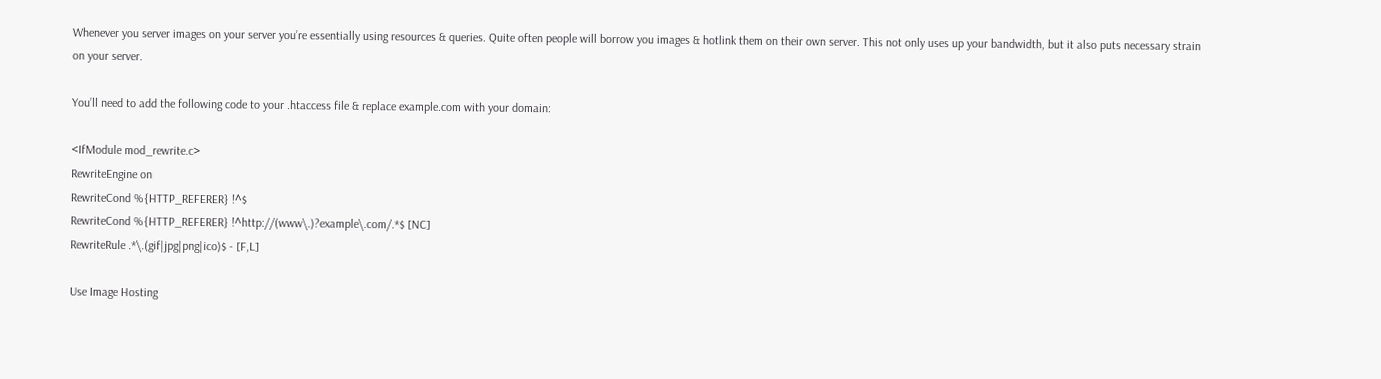Whenever you server images on your server you’re essentially using resources & queries. Quite often people will borrow you images & hotlink them on their own server. This not only uses up your bandwidth, but it also puts necessary strain on your server.

You’ll need to add the following code to your .htaccess file & replace example.com with your domain:

<IfModule mod_rewrite.c>
RewriteEngine on
RewriteCond %{HTTP_REFERER} !^$
RewriteCond %{HTTP_REFERER} !^http://(www\.)?example\.com/.*$ [NC]
RewriteRule .*\.(gif|jpg|png|ico)$ - [F,L]

Use Image Hosting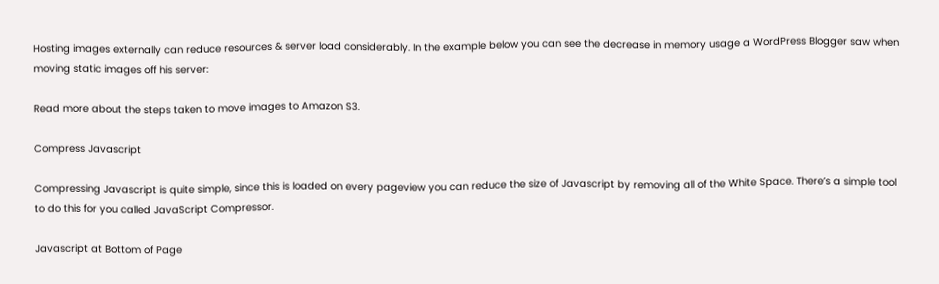Hosting images externally can reduce resources & server load considerably. In the example below you can see the decrease in memory usage a WordPress Blogger saw when moving static images off his server:

Read more about the steps taken to move images to Amazon S3.

Compress Javascript

Compressing Javascript is quite simple, since this is loaded on every pageview you can reduce the size of Javascript by removing all of the White Space. There’s a simple tool to do this for you called JavaScript Compressor.

Javascript at Bottom of Page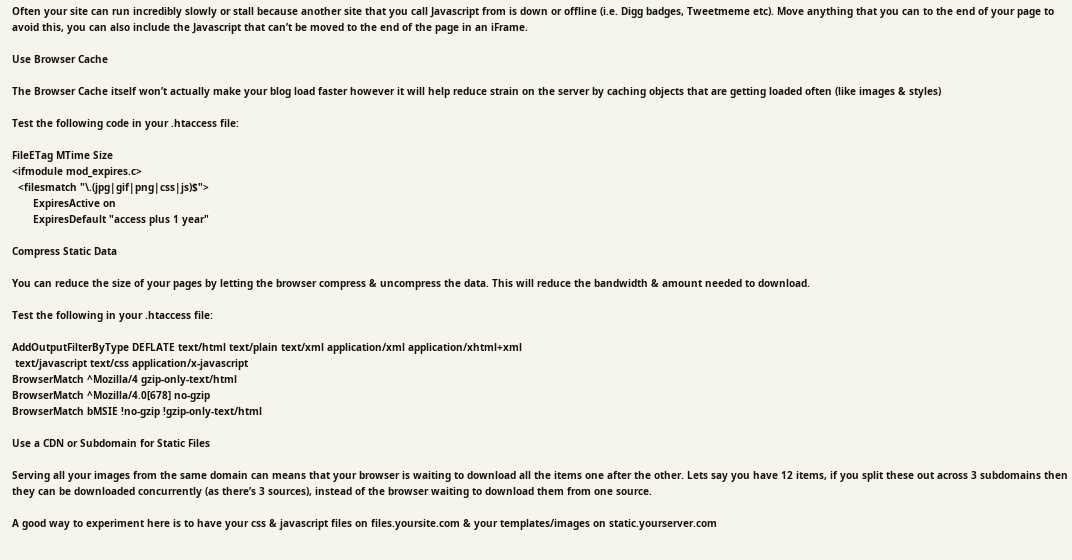Often your site can run incredibly slowly or stall because another site that you call Javascript from is down or offline (i.e. Digg badges, Tweetmeme etc). Move anything that you can to the end of your page to avoid this, you can also include the Javascript that can’t be moved to the end of the page in an iFrame.

Use Browser Cache

The Browser Cache itself won’t actually make your blog load faster however it will help reduce strain on the server by caching objects that are getting loaded often (like images & styles)

Test the following code in your .htaccess file:

FileETag MTime Size
<ifmodule mod_expires.c>
  <filesmatch "\.(jpg|gif|png|css|js)$">
       ExpiresActive on
       ExpiresDefault "access plus 1 year"

Compress Static Data

You can reduce the size of your pages by letting the browser compress & uncompress the data. This will reduce the bandwidth & amount needed to download.

Test the following in your .htaccess file:

AddOutputFilterByType DEFLATE text/html text/plain text/xml application/xml application/xhtml+xml
 text/javascript text/css application/x-javascript
BrowserMatch ^Mozilla/4 gzip-only-text/html
BrowserMatch ^Mozilla/4.0[678] no-gzip
BrowserMatch bMSIE !no-gzip !gzip-only-text/html

Use a CDN or Subdomain for Static Files

Serving all your images from the same domain can means that your browser is waiting to download all the items one after the other. Lets say you have 12 items, if you split these out across 3 subdomains then they can be downloaded concurrently (as there’s 3 sources), instead of the browser waiting to download them from one source.

A good way to experiment here is to have your css & javascript files on files.yoursite.com & your templates/images on static.yourserver.com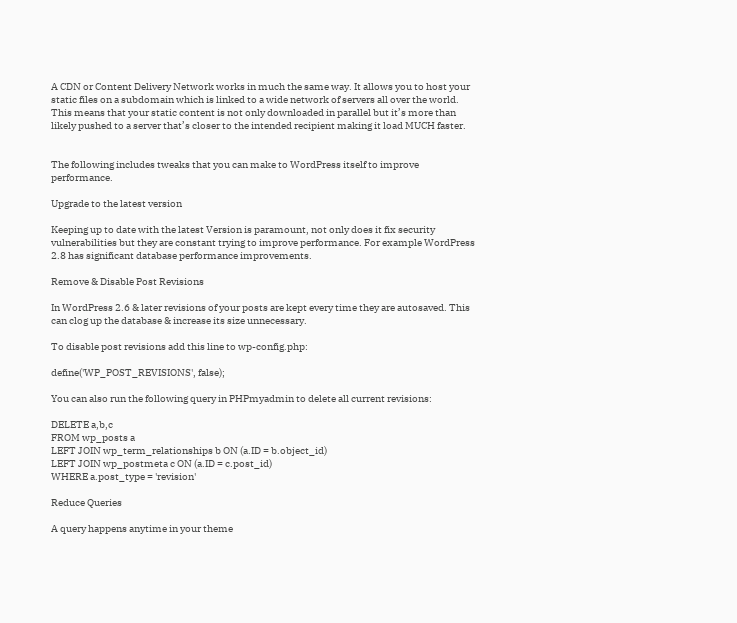A CDN or Content Delivery Network works in much the same way. It allows you to host your static files on a subdomain which is linked to a wide network of servers all over the world. This means that your static content is not only downloaded in parallel but it’s more than likely pushed to a server that’s closer to the intended recipient making it load MUCH faster.


The following includes tweaks that you can make to WordPress itself to improve performance.

Upgrade to the latest version

Keeping up to date with the latest Version is paramount, not only does it fix security vulnerabilities but they are constant trying to improve performance. For example WordPress 2.8 has significant database performance improvements.

Remove & Disable Post Revisions

In WordPress 2.6 & later revisions of your posts are kept every time they are autosaved. This can clog up the database & increase its size unnecessary.

To disable post revisions add this line to wp-config.php:

define('WP_POST_REVISIONS', false);

You can also run the following query in PHPmyadmin to delete all current revisions:

DELETE a,b,c
FROM wp_posts a
LEFT JOIN wp_term_relationships b ON (a.ID = b.object_id)
LEFT JOIN wp_postmeta c ON (a.ID = c.post_id)
WHERE a.post_type = 'revision'

Reduce Queries

A query happens anytime in your theme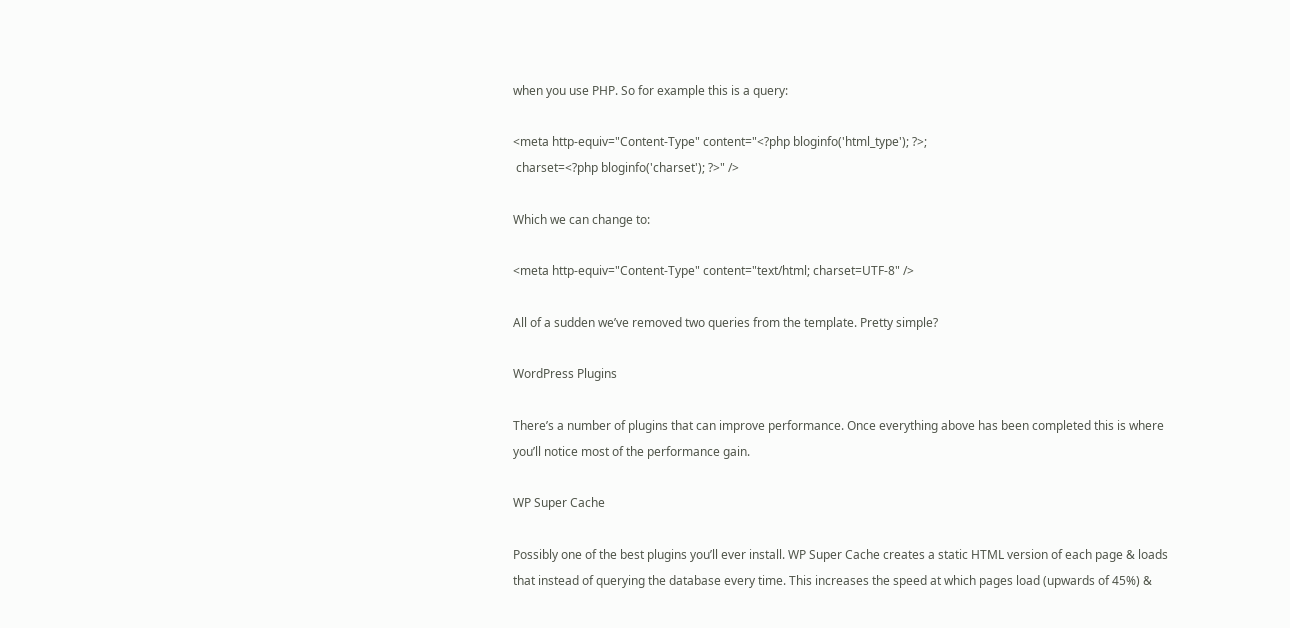when you use PHP. So for example this is a query:

<meta http-equiv="Content-Type" content="<?php bloginfo('html_type'); ?>;
 charset=<?php bloginfo('charset'); ?>" />

Which we can change to:

<meta http-equiv="Content-Type" content="text/html; charset=UTF-8" />

All of a sudden we’ve removed two queries from the template. Pretty simple?

WordPress Plugins

There’s a number of plugins that can improve performance. Once everything above has been completed this is where you’ll notice most of the performance gain.

WP Super Cache

Possibly one of the best plugins you’ll ever install. WP Super Cache creates a static HTML version of each page & loads that instead of querying the database every time. This increases the speed at which pages load (upwards of 45%) &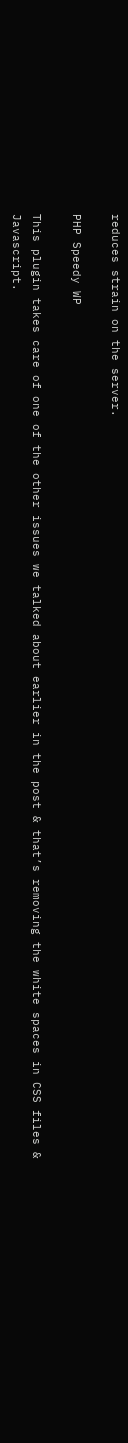reduces strain on the server.

PHP Speedy WP

This plugin takes care of one of the other issues we talked about earlier in the post & that’s removing the white spaces in CSS files & Javascript.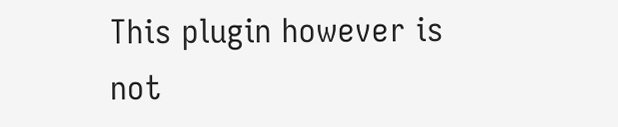This plugin however is not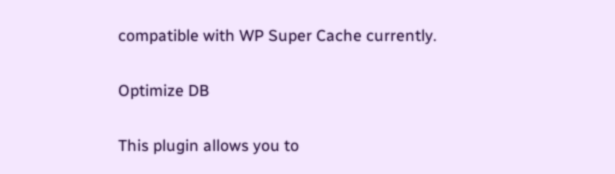compatible with WP Super Cache currently.

Optimize DB

This plugin allows you to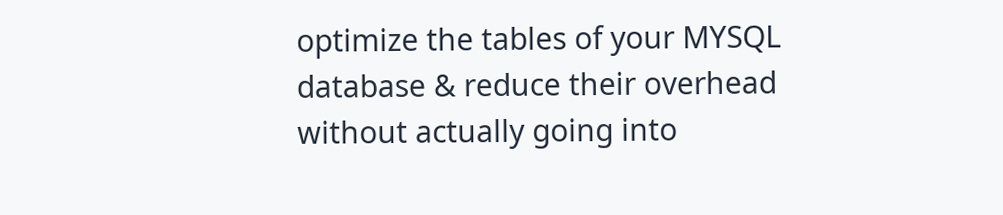optimize the tables of your MYSQL database & reduce their overhead without actually going into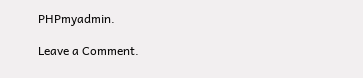PHPmyadmin.

Leave a Comment.